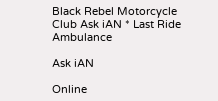Black Rebel Motorcycle Club Ask iAN * Last Ride Ambulance

Ask iAN

Online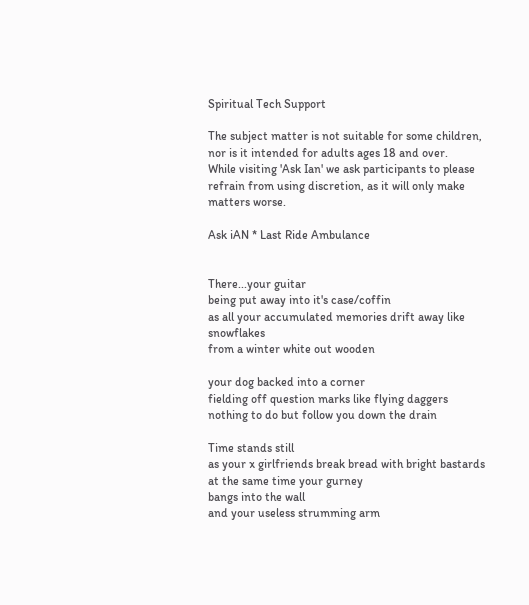Spiritual Tech Support

The subject matter is not suitable for some children, nor is it intended for adults ages 18 and over.
While visiting 'Ask Ian' we ask participants to please refrain from using discretion, as it will only make matters worse.

Ask iAN * Last Ride Ambulance


There...your guitar
being put away into it's case/coffin
as all your accumulated memories drift away like snowflakes
from a winter white out wooden

your dog backed into a corner
fielding off question marks like flying daggers
nothing to do but follow you down the drain

Time stands still
as your x girlfriends break bread with bright bastards
at the same time your gurney
bangs into the wall
and your useless strumming arm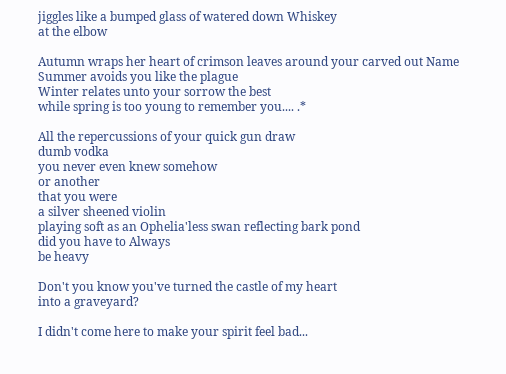jiggles like a bumped glass of watered down Whiskey
at the elbow

Autumn wraps her heart of crimson leaves around your carved out Name
Summer avoids you like the plague
Winter relates unto your sorrow the best
while spring is too young to remember you.... .*

All the repercussions of your quick gun draw
dumb vodka
you never even knew somehow
or another
that you were
a silver sheened violin
playing soft as an Ophelia'less swan reflecting bark pond
did you have to Always
be heavy

Don't you know you've turned the castle of my heart
into a graveyard?

I didn't come here to make your spirit feel bad...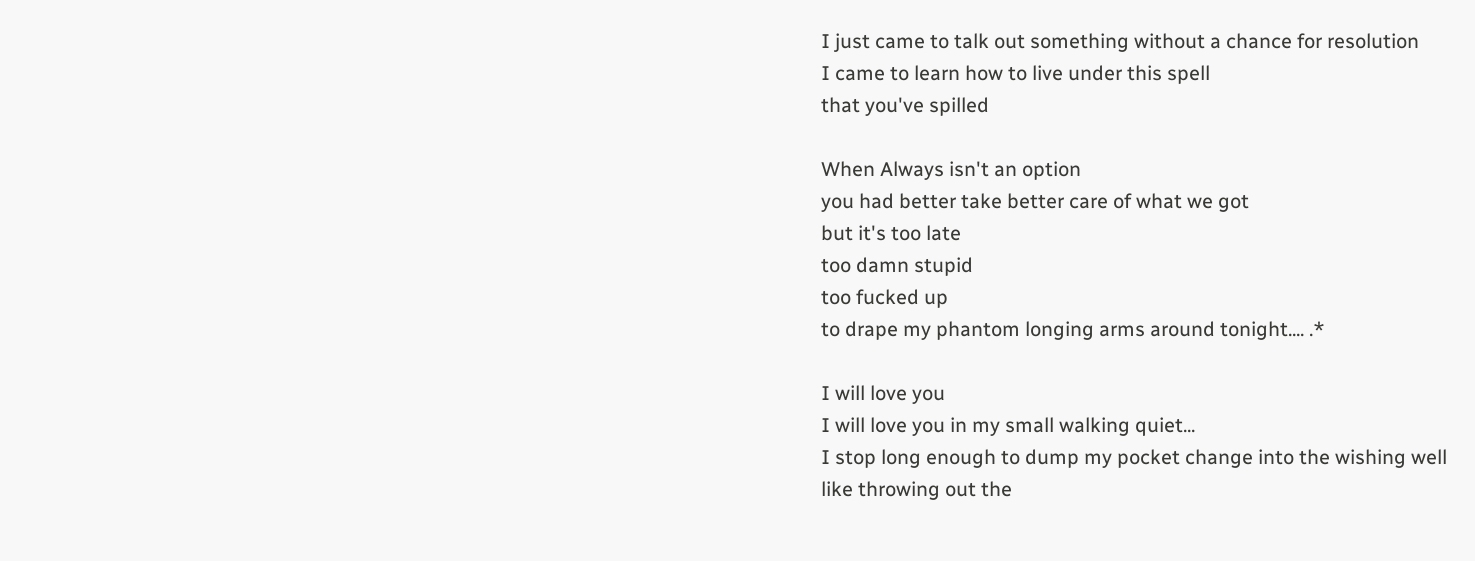I just came to talk out something without a chance for resolution
I came to learn how to live under this spell
that you've spilled

When Always isn't an option
you had better take better care of what we got
but it's too late
too damn stupid
too fucked up
to drape my phantom longing arms around tonight.... .*

I will love you
I will love you in my small walking quiet...
I stop long enough to dump my pocket change into the wishing well
like throwing out the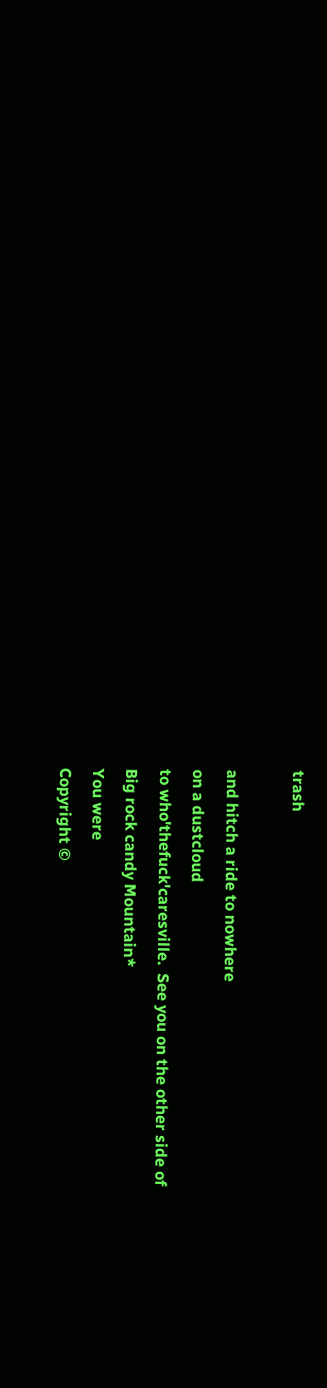trash

and hitch a ride to nowhere
on a dustcloud
to who'thefuck'caresville.  See you on the other side of
Big rock candy Mountain*
You were
Copyright ©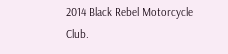2014 Black Rebel Motorcycle Club.